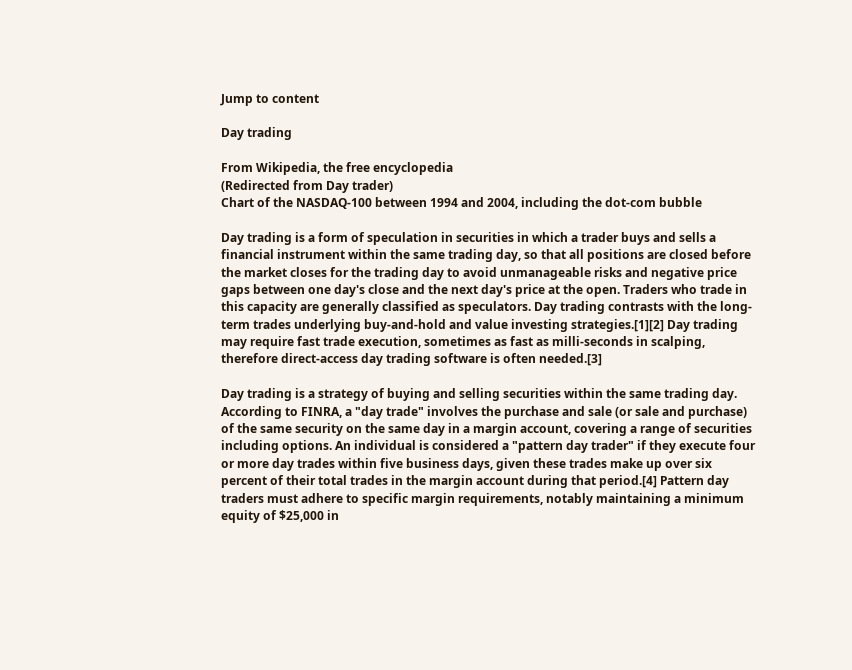Jump to content

Day trading

From Wikipedia, the free encyclopedia
(Redirected from Day trader)
Chart of the NASDAQ-100 between 1994 and 2004, including the dot-com bubble

Day trading is a form of speculation in securities in which a trader buys and sells a financial instrument within the same trading day, so that all positions are closed before the market closes for the trading day to avoid unmanageable risks and negative price gaps between one day's close and the next day's price at the open. Traders who trade in this capacity are generally classified as speculators. Day trading contrasts with the long-term trades underlying buy-and-hold and value investing strategies.[1][2] Day trading may require fast trade execution, sometimes as fast as milli-seconds in scalping, therefore direct-access day trading software is often needed.[3]

Day trading is a strategy of buying and selling securities within the same trading day. According to FINRA, a "day trade" involves the purchase and sale (or sale and purchase) of the same security on the same day in a margin account, covering a range of securities including options. An individual is considered a "pattern day trader" if they execute four or more day trades within five business days, given these trades make up over six percent of their total trades in the margin account during that period.[4] Pattern day traders must adhere to specific margin requirements, notably maintaining a minimum equity of $25,000 in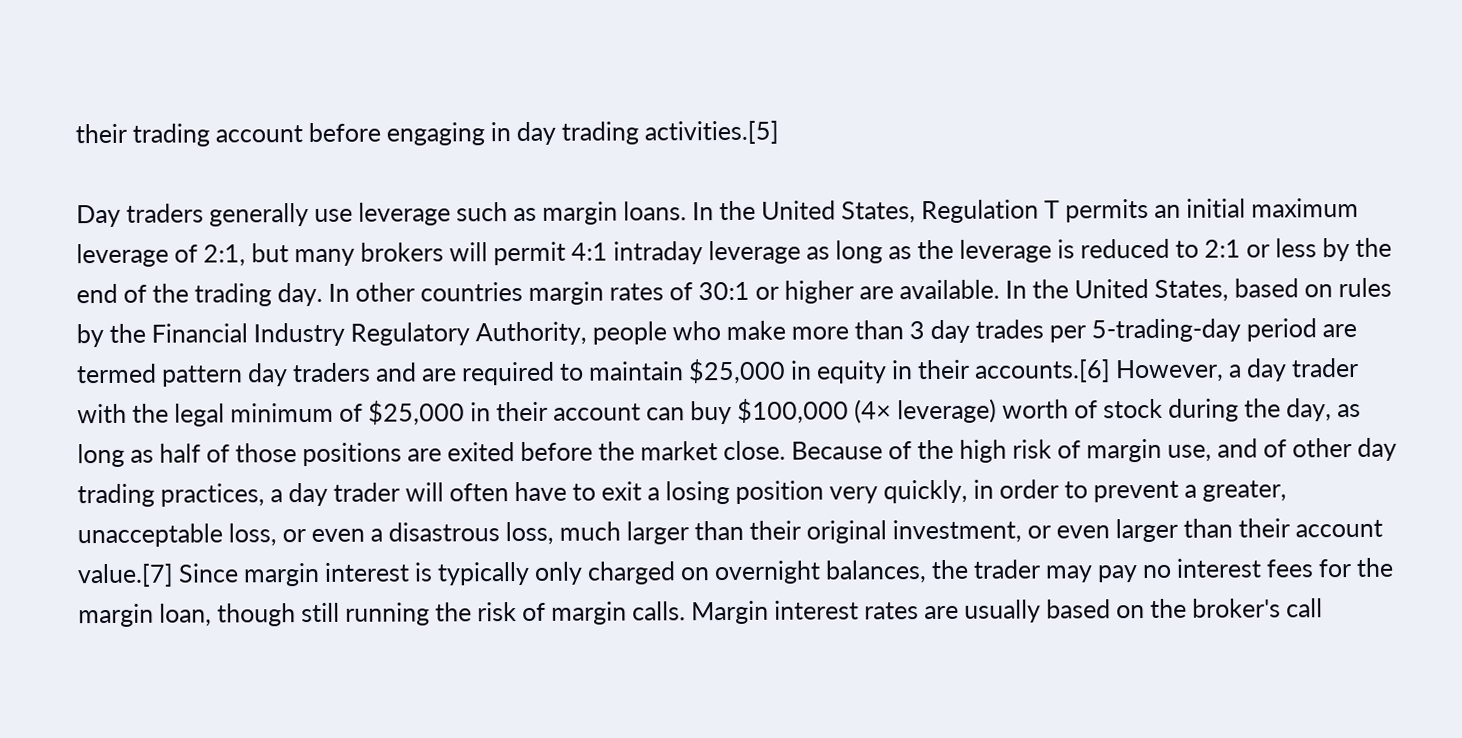their trading account before engaging in day trading activities.[5]

Day traders generally use leverage such as margin loans. In the United States, Regulation T permits an initial maximum leverage of 2:1, but many brokers will permit 4:1 intraday leverage as long as the leverage is reduced to 2:1 or less by the end of the trading day. In other countries margin rates of 30:1 or higher are available. In the United States, based on rules by the Financial Industry Regulatory Authority, people who make more than 3 day trades per 5-trading-day period are termed pattern day traders and are required to maintain $25,000 in equity in their accounts.[6] However, a day trader with the legal minimum of $25,000 in their account can buy $100,000 (4× leverage) worth of stock during the day, as long as half of those positions are exited before the market close. Because of the high risk of margin use, and of other day trading practices, a day trader will often have to exit a losing position very quickly, in order to prevent a greater, unacceptable loss, or even a disastrous loss, much larger than their original investment, or even larger than their account value.[7] Since margin interest is typically only charged on overnight balances, the trader may pay no interest fees for the margin loan, though still running the risk of margin calls. Margin interest rates are usually based on the broker's call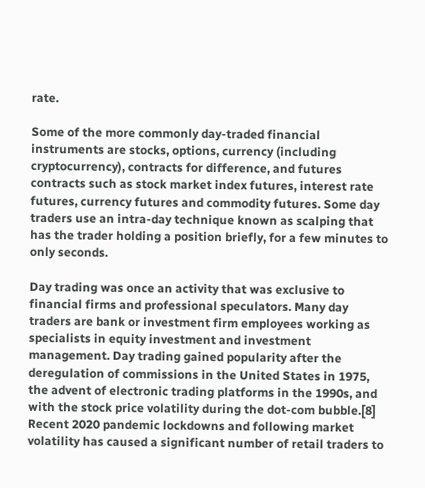rate.

Some of the more commonly day-traded financial instruments are stocks, options, currency (including cryptocurrency), contracts for difference, and futures contracts such as stock market index futures, interest rate futures, currency futures and commodity futures. Some day traders use an intra-day technique known as scalping that has the trader holding a position briefly, for a few minutes to only seconds.

Day trading was once an activity that was exclusive to financial firms and professional speculators. Many day traders are bank or investment firm employees working as specialists in equity investment and investment management. Day trading gained popularity after the deregulation of commissions in the United States in 1975, the advent of electronic trading platforms in the 1990s, and with the stock price volatility during the dot-com bubble.[8] Recent 2020 pandemic lockdowns and following market volatility has caused a significant number of retail traders to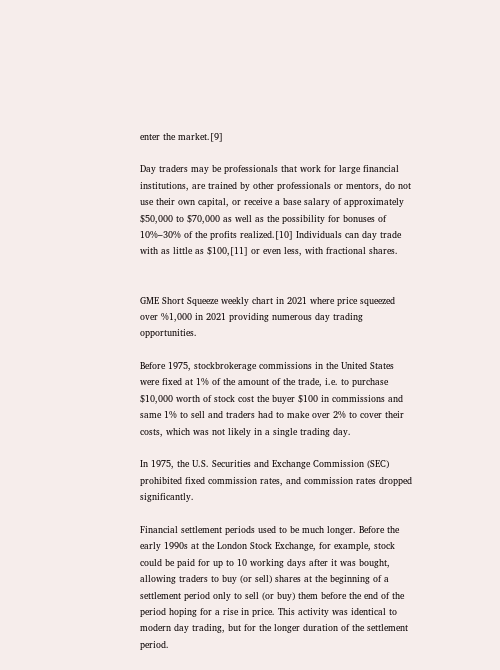enter the market.[9]

Day traders may be professionals that work for large financial institutions, are trained by other professionals or mentors, do not use their own capital, or receive a base salary of approximately $50,000 to $70,000 as well as the possibility for bonuses of 10%–30% of the profits realized.[10] Individuals can day trade with as little as $100,[11] or even less, with fractional shares.


GME Short Squeeze weekly chart in 2021 where price squeezed over %1,000 in 2021 providing numerous day trading opportunities.

Before 1975, stockbrokerage commissions in the United States were fixed at 1% of the amount of the trade, i.e. to purchase $10,000 worth of stock cost the buyer $100 in commissions and same 1% to sell and traders had to make over 2% to cover their costs, which was not likely in a single trading day.

In 1975, the U.S. Securities and Exchange Commission (SEC) prohibited fixed commission rates, and commission rates dropped significantly.

Financial settlement periods used to be much longer. Before the early 1990s at the London Stock Exchange, for example, stock could be paid for up to 10 working days after it was bought, allowing traders to buy (or sell) shares at the beginning of a settlement period only to sell (or buy) them before the end of the period hoping for a rise in price. This activity was identical to modern day trading, but for the longer duration of the settlement period.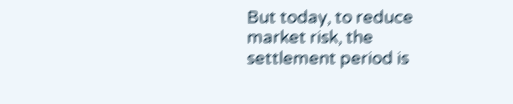But today, to reduce market risk, the settlement period is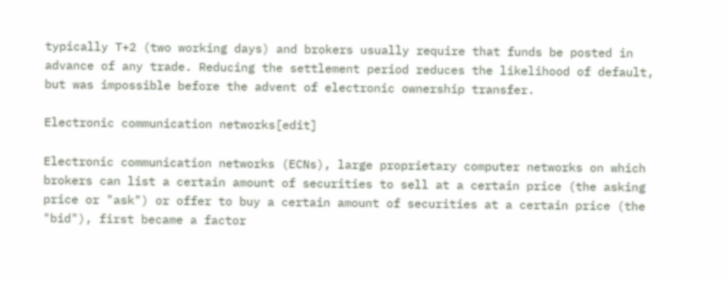typically T+2 (two working days) and brokers usually require that funds be posted in advance of any trade. Reducing the settlement period reduces the likelihood of default, but was impossible before the advent of electronic ownership transfer.

Electronic communication networks[edit]

Electronic communication networks (ECNs), large proprietary computer networks on which brokers can list a certain amount of securities to sell at a certain price (the asking price or "ask") or offer to buy a certain amount of securities at a certain price (the "bid"), first became a factor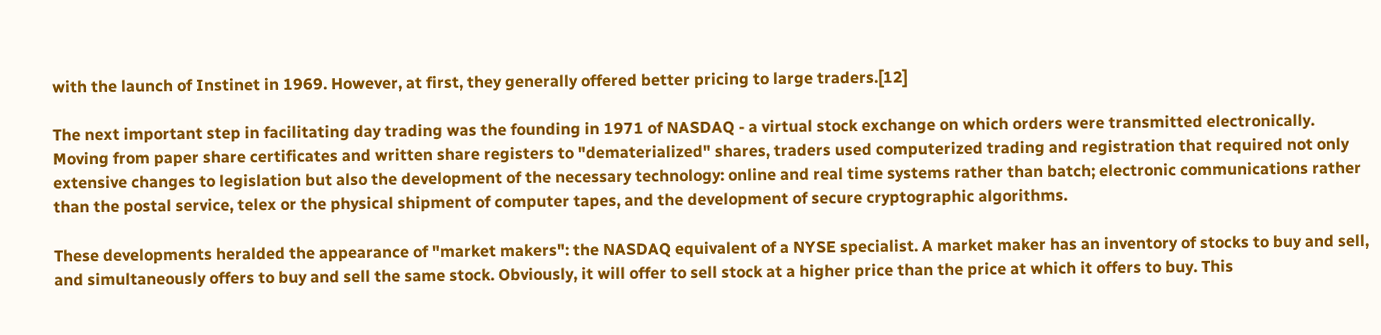with the launch of Instinet in 1969. However, at first, they generally offered better pricing to large traders.[12]

The next important step in facilitating day trading was the founding in 1971 of NASDAQ - a virtual stock exchange on which orders were transmitted electronically. Moving from paper share certificates and written share registers to "dematerialized" shares, traders used computerized trading and registration that required not only extensive changes to legislation but also the development of the necessary technology: online and real time systems rather than batch; electronic communications rather than the postal service, telex or the physical shipment of computer tapes, and the development of secure cryptographic algorithms.

These developments heralded the appearance of "market makers": the NASDAQ equivalent of a NYSE specialist. A market maker has an inventory of stocks to buy and sell, and simultaneously offers to buy and sell the same stock. Obviously, it will offer to sell stock at a higher price than the price at which it offers to buy. This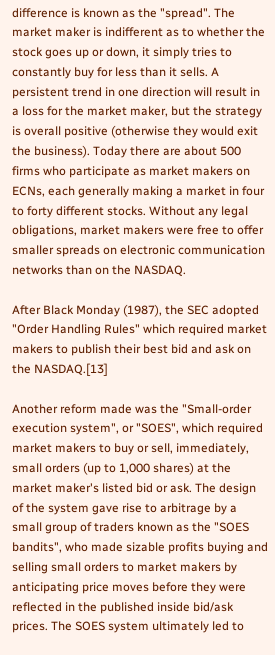difference is known as the "spread". The market maker is indifferent as to whether the stock goes up or down, it simply tries to constantly buy for less than it sells. A persistent trend in one direction will result in a loss for the market maker, but the strategy is overall positive (otherwise they would exit the business). Today there are about 500 firms who participate as market makers on ECNs, each generally making a market in four to forty different stocks. Without any legal obligations, market makers were free to offer smaller spreads on electronic communication networks than on the NASDAQ.

After Black Monday (1987), the SEC adopted "Order Handling Rules" which required market makers to publish their best bid and ask on the NASDAQ.[13]

Another reform made was the "Small-order execution system", or "SOES", which required market makers to buy or sell, immediately, small orders (up to 1,000 shares) at the market maker's listed bid or ask. The design of the system gave rise to arbitrage by a small group of traders known as the "SOES bandits", who made sizable profits buying and selling small orders to market makers by anticipating price moves before they were reflected in the published inside bid/ask prices. The SOES system ultimately led to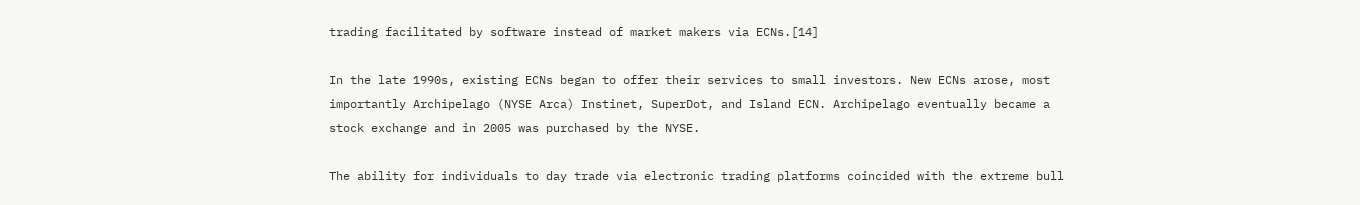trading facilitated by software instead of market makers via ECNs.[14]

In the late 1990s, existing ECNs began to offer their services to small investors. New ECNs arose, most importantly Archipelago (NYSE Arca) Instinet, SuperDot, and Island ECN. Archipelago eventually became a stock exchange and in 2005 was purchased by the NYSE.

The ability for individuals to day trade via electronic trading platforms coincided with the extreme bull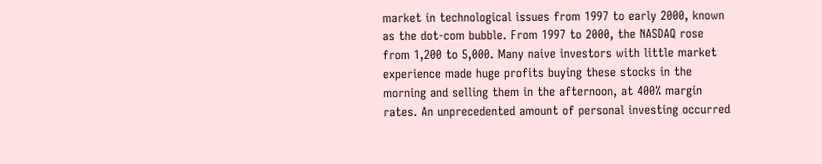market in technological issues from 1997 to early 2000, known as the dot-com bubble. From 1997 to 2000, the NASDAQ rose from 1,200 to 5,000. Many naive investors with little market experience made huge profits buying these stocks in the morning and selling them in the afternoon, at 400% margin rates. An unprecedented amount of personal investing occurred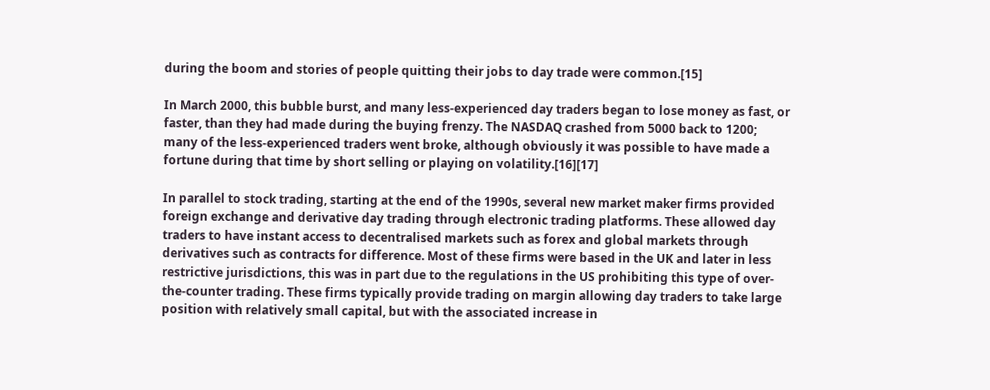during the boom and stories of people quitting their jobs to day trade were common.[15]

In March 2000, this bubble burst, and many less-experienced day traders began to lose money as fast, or faster, than they had made during the buying frenzy. The NASDAQ crashed from 5000 back to 1200; many of the less-experienced traders went broke, although obviously it was possible to have made a fortune during that time by short selling or playing on volatility.[16][17]

In parallel to stock trading, starting at the end of the 1990s, several new market maker firms provided foreign exchange and derivative day trading through electronic trading platforms. These allowed day traders to have instant access to decentralised markets such as forex and global markets through derivatives such as contracts for difference. Most of these firms were based in the UK and later in less restrictive jurisdictions, this was in part due to the regulations in the US prohibiting this type of over-the-counter trading. These firms typically provide trading on margin allowing day traders to take large position with relatively small capital, but with the associated increase in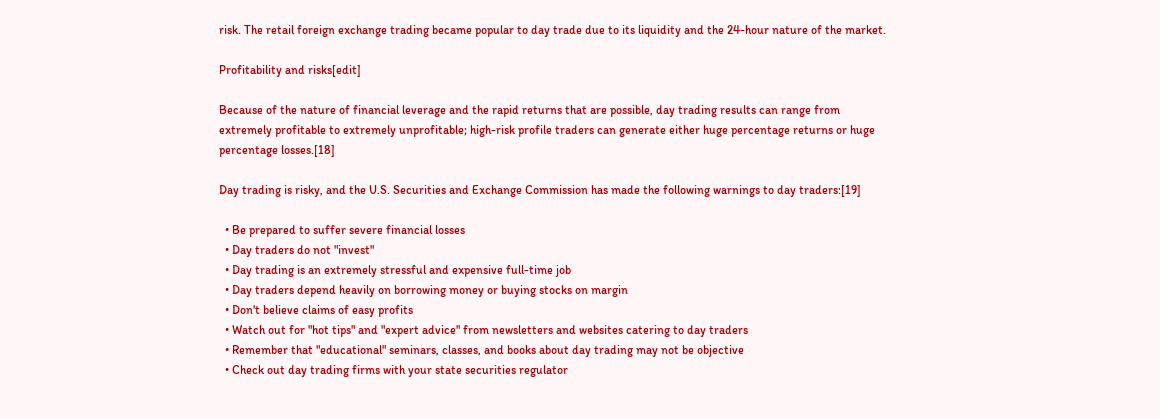risk. The retail foreign exchange trading became popular to day trade due to its liquidity and the 24-hour nature of the market.

Profitability and risks[edit]

Because of the nature of financial leverage and the rapid returns that are possible, day trading results can range from extremely profitable to extremely unprofitable; high-risk profile traders can generate either huge percentage returns or huge percentage losses.[18]

Day trading is risky, and the U.S. Securities and Exchange Commission has made the following warnings to day traders:[19]

  • Be prepared to suffer severe financial losses
  • Day traders do not "invest"
  • Day trading is an extremely stressful and expensive full-time job
  • Day traders depend heavily on borrowing money or buying stocks on margin
  • Don't believe claims of easy profits
  • Watch out for "hot tips" and "expert advice" from newsletters and websites catering to day traders
  • Remember that "educational" seminars, classes, and books about day trading may not be objective
  • Check out day trading firms with your state securities regulator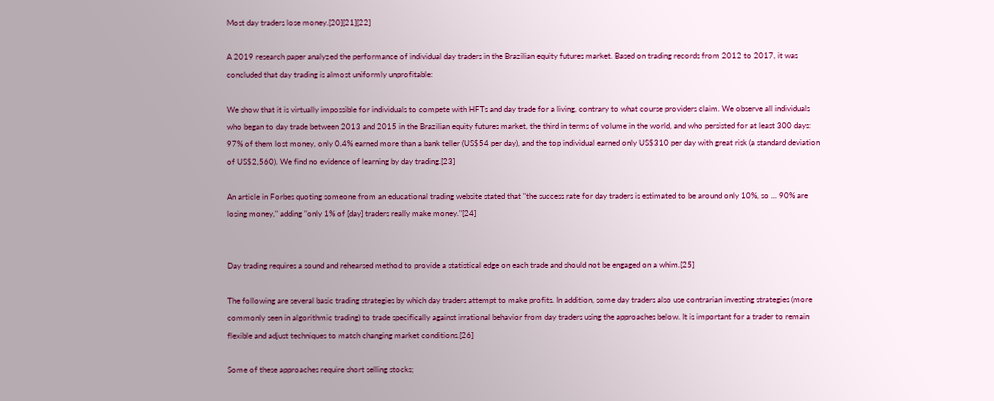Most day traders lose money.[20][21][22]

A 2019 research paper analyzed the performance of individual day traders in the Brazilian equity futures market. Based on trading records from 2012 to 2017, it was concluded that day trading is almost uniformly unprofitable:

We show that it is virtually impossible for individuals to compete with HFTs and day trade for a living, contrary to what course providers claim. We observe all individuals who began to day trade between 2013 and 2015 in the Brazilian equity futures market, the third in terms of volume in the world, and who persisted for at least 300 days: 97% of them lost money, only 0.4% earned more than a bank teller (US$54 per day), and the top individual earned only US$310 per day with great risk (a standard deviation of US$2,560). We find no evidence of learning by day trading.[23]

An article in Forbes quoting someone from an educational trading website stated that "the success rate for day traders is estimated to be around only 10%, so ... 90% are losing money," adding "only 1% of [day] traders really make money."[24]


Day trading requires a sound and rehearsed method to provide a statistical edge on each trade and should not be engaged on a whim.[25]

The following are several basic trading strategies by which day traders attempt to make profits. In addition, some day traders also use contrarian investing strategies (more commonly seen in algorithmic trading) to trade specifically against irrational behavior from day traders using the approaches below. It is important for a trader to remain flexible and adjust techniques to match changing market conditions.[26]

Some of these approaches require short selling stocks;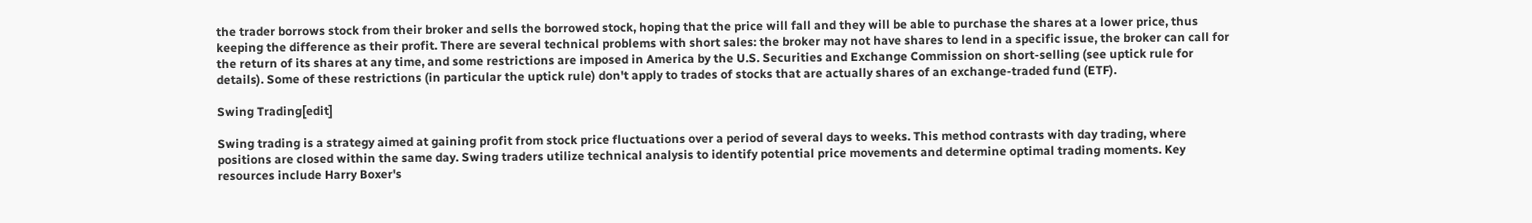the trader borrows stock from their broker and sells the borrowed stock, hoping that the price will fall and they will be able to purchase the shares at a lower price, thus keeping the difference as their profit. There are several technical problems with short sales: the broker may not have shares to lend in a specific issue, the broker can call for the return of its shares at any time, and some restrictions are imposed in America by the U.S. Securities and Exchange Commission on short-selling (see uptick rule for details). Some of these restrictions (in particular the uptick rule) don't apply to trades of stocks that are actually shares of an exchange-traded fund (ETF).

Swing Trading[edit]

Swing trading is a strategy aimed at gaining profit from stock price fluctuations over a period of several days to weeks. This method contrasts with day trading, where positions are closed within the same day. Swing traders utilize technical analysis to identify potential price movements and determine optimal trading moments. Key resources include Harry Boxer's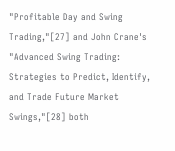"Profitable Day and Swing Trading,"[27] and John Crane's "Advanced Swing Trading: Strategies to Predict, Identify, and Trade Future Market Swings,"[28] both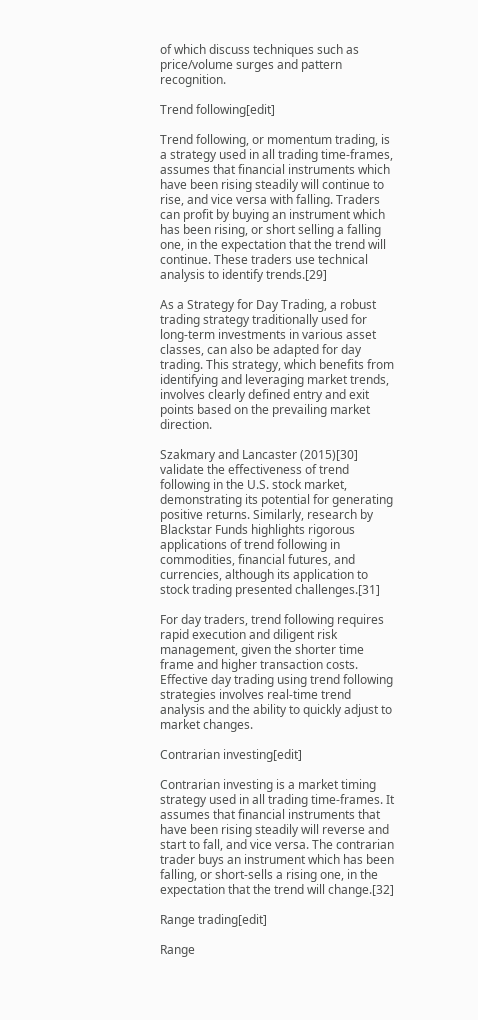of which discuss techniques such as price/volume surges and pattern recognition.

Trend following[edit]

Trend following, or momentum trading, is a strategy used in all trading time-frames, assumes that financial instruments which have been rising steadily will continue to rise, and vice versa with falling. Traders can profit by buying an instrument which has been rising, or short selling a falling one, in the expectation that the trend will continue. These traders use technical analysis to identify trends.[29]

As a Strategy for Day Trading, a robust trading strategy traditionally used for long-term investments in various asset classes, can also be adapted for day trading. This strategy, which benefits from identifying and leveraging market trends, involves clearly defined entry and exit points based on the prevailing market direction.

Szakmary and Lancaster (2015)[30] validate the effectiveness of trend following in the U.S. stock market, demonstrating its potential for generating positive returns. Similarly, research by Blackstar Funds highlights rigorous applications of trend following in commodities, financial futures, and currencies, although its application to stock trading presented challenges.[31]

For day traders, trend following requires rapid execution and diligent risk management, given the shorter time frame and higher transaction costs. Effective day trading using trend following strategies involves real-time trend analysis and the ability to quickly adjust to market changes.

Contrarian investing[edit]

Contrarian investing is a market timing strategy used in all trading time-frames. It assumes that financial instruments that have been rising steadily will reverse and start to fall, and vice versa. The contrarian trader buys an instrument which has been falling, or short-sells a rising one, in the expectation that the trend will change.[32]

Range trading[edit]

Range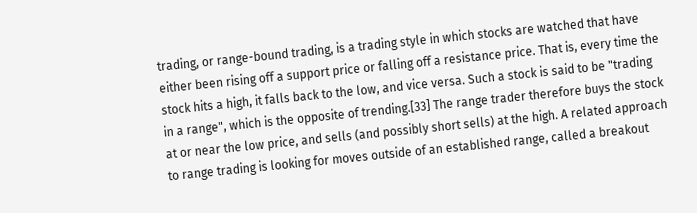trading, or range-bound trading, is a trading style in which stocks are watched that have either been rising off a support price or falling off a resistance price. That is, every time the stock hits a high, it falls back to the low, and vice versa. Such a stock is said to be "trading in a range", which is the opposite of trending.[33] The range trader therefore buys the stock at or near the low price, and sells (and possibly short sells) at the high. A related approach to range trading is looking for moves outside of an established range, called a breakout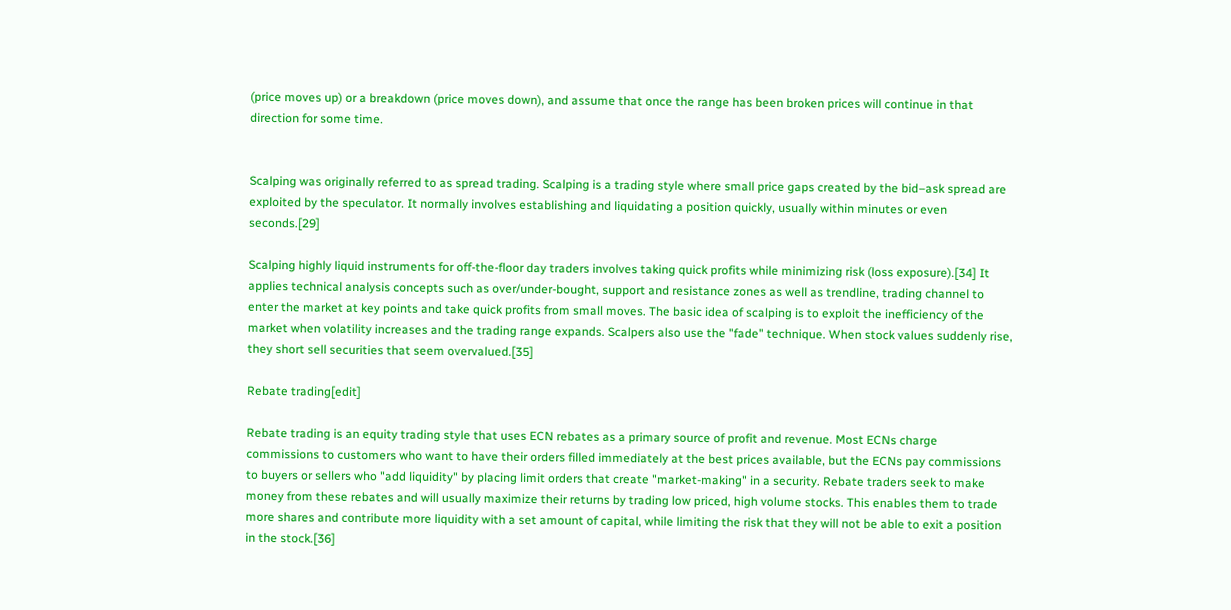(price moves up) or a breakdown (price moves down), and assume that once the range has been broken prices will continue in that direction for some time.


Scalping was originally referred to as spread trading. Scalping is a trading style where small price gaps created by the bid–ask spread are exploited by the speculator. It normally involves establishing and liquidating a position quickly, usually within minutes or even seconds.[29]

Scalping highly liquid instruments for off-the-floor day traders involves taking quick profits while minimizing risk (loss exposure).[34] It applies technical analysis concepts such as over/under-bought, support and resistance zones as well as trendline, trading channel to enter the market at key points and take quick profits from small moves. The basic idea of scalping is to exploit the inefficiency of the market when volatility increases and the trading range expands. Scalpers also use the "fade" technique. When stock values suddenly rise, they short sell securities that seem overvalued.[35]

Rebate trading[edit]

Rebate trading is an equity trading style that uses ECN rebates as a primary source of profit and revenue. Most ECNs charge commissions to customers who want to have their orders filled immediately at the best prices available, but the ECNs pay commissions to buyers or sellers who "add liquidity" by placing limit orders that create "market-making" in a security. Rebate traders seek to make money from these rebates and will usually maximize their returns by trading low priced, high volume stocks. This enables them to trade more shares and contribute more liquidity with a set amount of capital, while limiting the risk that they will not be able to exit a position in the stock.[36]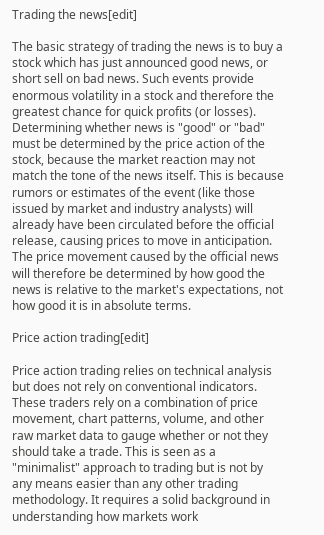Trading the news[edit]

The basic strategy of trading the news is to buy a stock which has just announced good news, or short sell on bad news. Such events provide enormous volatility in a stock and therefore the greatest chance for quick profits (or losses). Determining whether news is "good" or "bad" must be determined by the price action of the stock, because the market reaction may not match the tone of the news itself. This is because rumors or estimates of the event (like those issued by market and industry analysts) will already have been circulated before the official release, causing prices to move in anticipation. The price movement caused by the official news will therefore be determined by how good the news is relative to the market's expectations, not how good it is in absolute terms.

Price action trading[edit]

Price action trading relies on technical analysis but does not rely on conventional indicators. These traders rely on a combination of price movement, chart patterns, volume, and other raw market data to gauge whether or not they should take a trade. This is seen as a "minimalist" approach to trading but is not by any means easier than any other trading methodology. It requires a solid background in understanding how markets work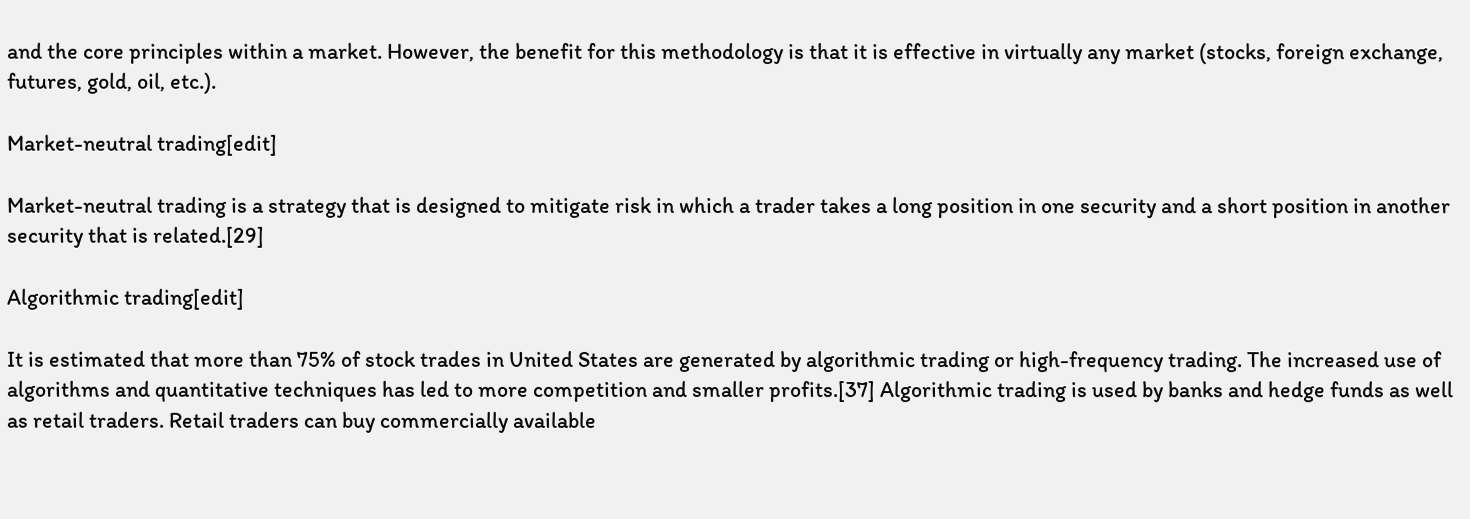and the core principles within a market. However, the benefit for this methodology is that it is effective in virtually any market (stocks, foreign exchange, futures, gold, oil, etc.).

Market-neutral trading[edit]

Market-neutral trading is a strategy that is designed to mitigate risk in which a trader takes a long position in one security and a short position in another security that is related.[29]

Algorithmic trading[edit]

It is estimated that more than 75% of stock trades in United States are generated by algorithmic trading or high-frequency trading. The increased use of algorithms and quantitative techniques has led to more competition and smaller profits.[37] Algorithmic trading is used by banks and hedge funds as well as retail traders. Retail traders can buy commercially available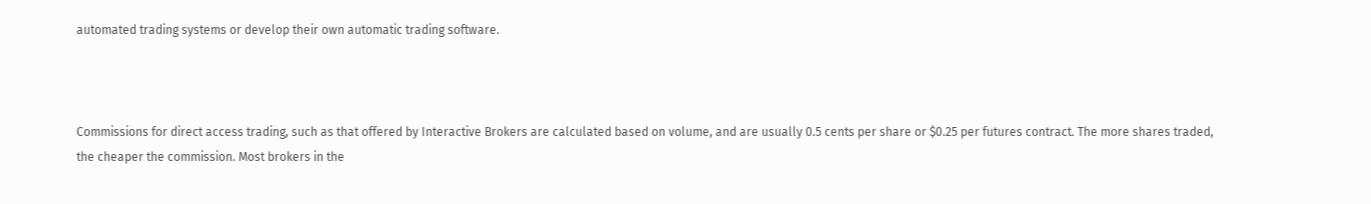automated trading systems or develop their own automatic trading software.



Commissions for direct access trading, such as that offered by Interactive Brokers are calculated based on volume, and are usually 0.5 cents per share or $0.25 per futures contract. The more shares traded, the cheaper the commission. Most brokers in the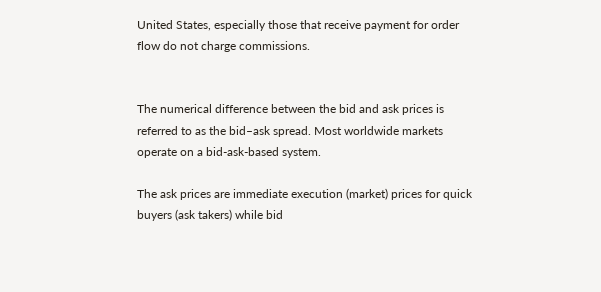United States, especially those that receive payment for order flow do not charge commissions.


The numerical difference between the bid and ask prices is referred to as the bid–ask spread. Most worldwide markets operate on a bid-ask-based system.

The ask prices are immediate execution (market) prices for quick buyers (ask takers) while bid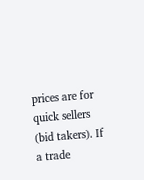prices are for quick sellers (bid takers). If a trade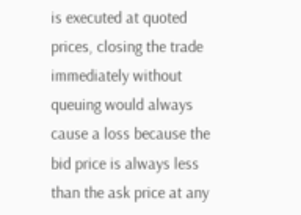is executed at quoted prices, closing the trade immediately without queuing would always cause a loss because the bid price is always less than the ask price at any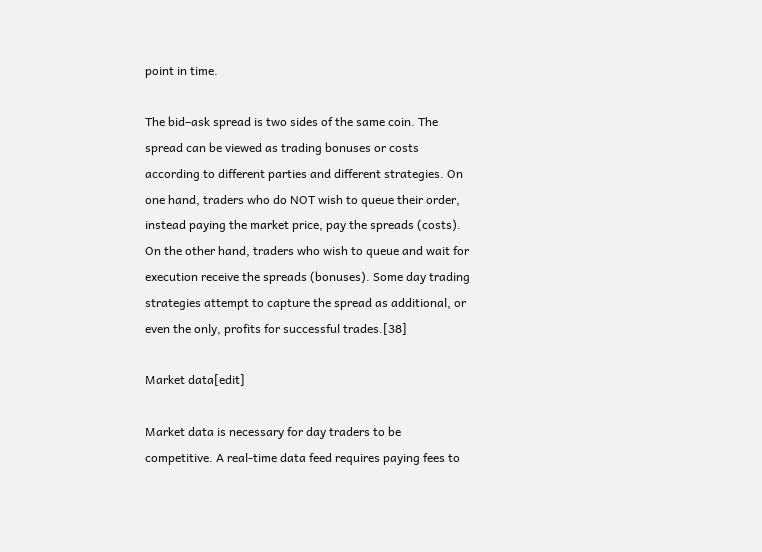point in time.

The bid–ask spread is two sides of the same coin. The spread can be viewed as trading bonuses or costs according to different parties and different strategies. On one hand, traders who do NOT wish to queue their order, instead paying the market price, pay the spreads (costs). On the other hand, traders who wish to queue and wait for execution receive the spreads (bonuses). Some day trading strategies attempt to capture the spread as additional, or even the only, profits for successful trades.[38]

Market data[edit]

Market data is necessary for day traders to be competitive. A real-time data feed requires paying fees to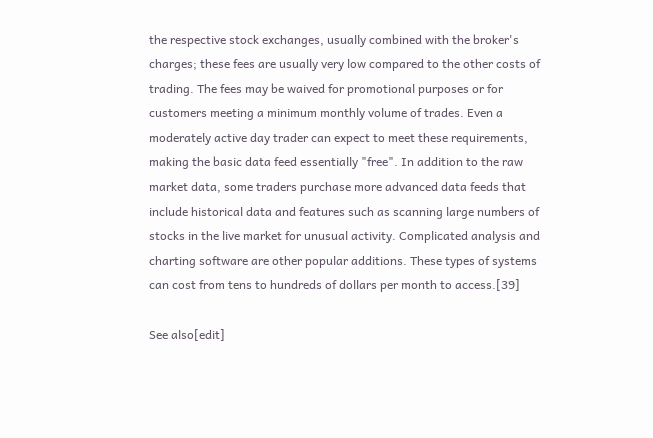the respective stock exchanges, usually combined with the broker's charges; these fees are usually very low compared to the other costs of trading. The fees may be waived for promotional purposes or for customers meeting a minimum monthly volume of trades. Even a moderately active day trader can expect to meet these requirements, making the basic data feed essentially "free". In addition to the raw market data, some traders purchase more advanced data feeds that include historical data and features such as scanning large numbers of stocks in the live market for unusual activity. Complicated analysis and charting software are other popular additions. These types of systems can cost from tens to hundreds of dollars per month to access.[39]

See also[edit]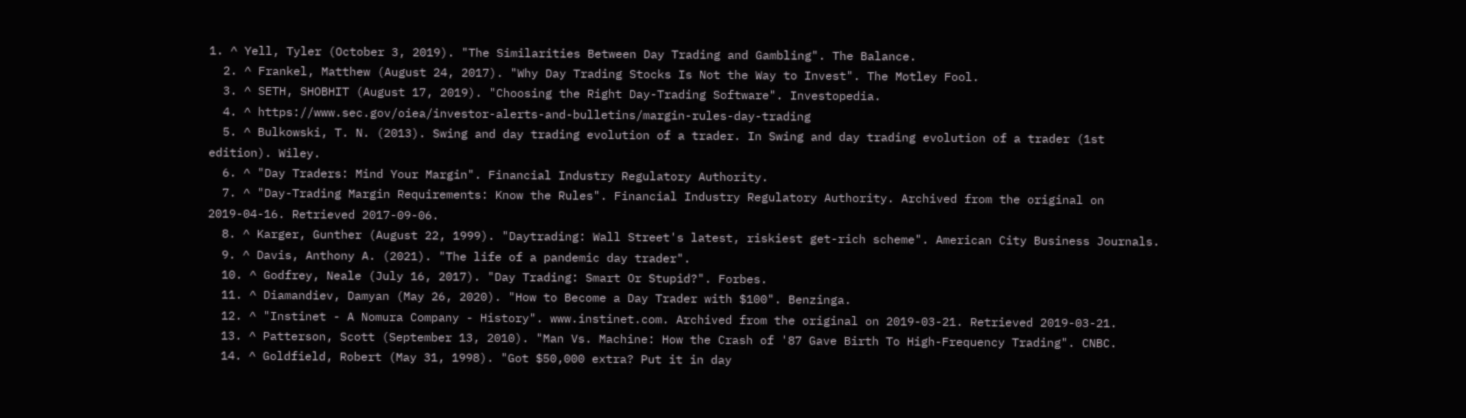1. ^ Yell, Tyler (October 3, 2019). "The Similarities Between Day Trading and Gambling". The Balance.
  2. ^ Frankel, Matthew (August 24, 2017). "Why Day Trading Stocks Is Not the Way to Invest". The Motley Fool.
  3. ^ SETH, SHOBHIT (August 17, 2019). "Choosing the Right Day-Trading Software". Investopedia.
  4. ^ https://www.sec.gov/oiea/investor-alerts-and-bulletins/margin-rules-day-trading
  5. ^ Bulkowski, T. N. (2013). Swing and day trading evolution of a trader. In Swing and day trading evolution of a trader (1st edition). Wiley.
  6. ^ "Day Traders: Mind Your Margin". Financial Industry Regulatory Authority.
  7. ^ "Day-Trading Margin Requirements: Know the Rules". Financial Industry Regulatory Authority. Archived from the original on 2019-04-16. Retrieved 2017-09-06.
  8. ^ Karger, Gunther (August 22, 1999). "Daytrading: Wall Street's latest, riskiest get-rich scheme". American City Business Journals.
  9. ^ Davis, Anthony A. (2021). "The life of a pandemic day trader".
  10. ^ Godfrey, Neale (July 16, 2017). "Day Trading: Smart Or Stupid?". Forbes.
  11. ^ Diamandiev, Damyan (May 26, 2020). "How to Become a Day Trader with $100". Benzinga.
  12. ^ "Instinet - A Nomura Company - History". www.instinet.com. Archived from the original on 2019-03-21. Retrieved 2019-03-21.
  13. ^ Patterson, Scott (September 13, 2010). "Man Vs. Machine: How the Crash of '87 Gave Birth To High-Frequency Trading". CNBC.
  14. ^ Goldfield, Robert (May 31, 1998). "Got $50,000 extra? Put it in day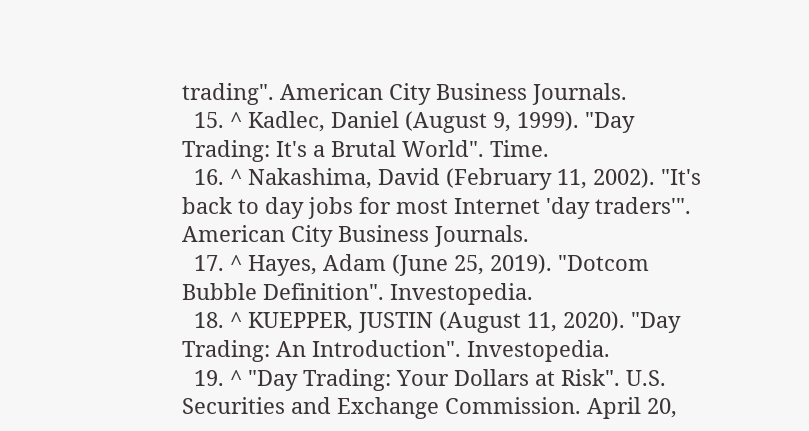trading". American City Business Journals.
  15. ^ Kadlec, Daniel (August 9, 1999). "Day Trading: It's a Brutal World". Time.
  16. ^ Nakashima, David (February 11, 2002). "It's back to day jobs for most Internet 'day traders'". American City Business Journals.
  17. ^ Hayes, Adam (June 25, 2019). "Dotcom Bubble Definition". Investopedia.
  18. ^ KUEPPER, JUSTIN (August 11, 2020). "Day Trading: An Introduction". Investopedia.
  19. ^ "Day Trading: Your Dollars at Risk". U.S. Securities and Exchange Commission. April 20,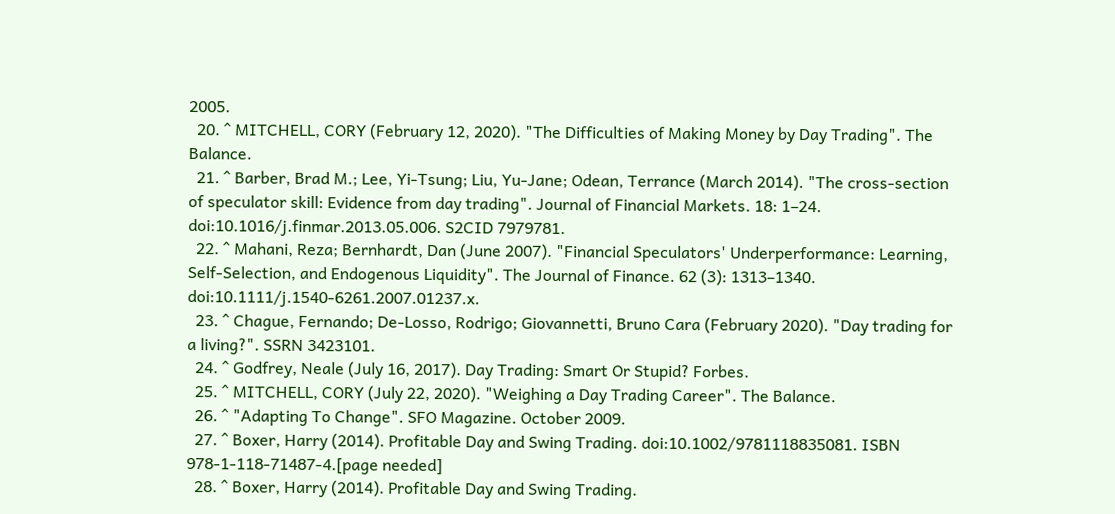2005.
  20. ^ MITCHELL, CORY (February 12, 2020). "The Difficulties of Making Money by Day Trading". The Balance.
  21. ^ Barber, Brad M.; Lee, Yi-Tsung; Liu, Yu-Jane; Odean, Terrance (March 2014). "The cross-section of speculator skill: Evidence from day trading". Journal of Financial Markets. 18: 1–24. doi:10.1016/j.finmar.2013.05.006. S2CID 7979781.
  22. ^ Mahani, Reza; Bernhardt, Dan (June 2007). "Financial Speculators' Underperformance: Learning, Self-Selection, and Endogenous Liquidity". The Journal of Finance. 62 (3): 1313–1340. doi:10.1111/j.1540-6261.2007.01237.x.
  23. ^ Chague, Fernando; De-Losso, Rodrigo; Giovannetti, Bruno Cara (February 2020). "Day trading for a living?". SSRN 3423101.
  24. ^ Godfrey, Neale (July 16, 2017). Day Trading: Smart Or Stupid? Forbes.
  25. ^ MITCHELL, CORY (July 22, 2020). "Weighing a Day Trading Career". The Balance.
  26. ^ "Adapting To Change". SFO Magazine. October 2009.
  27. ^ Boxer, Harry (2014). Profitable Day and Swing Trading. doi:10.1002/9781118835081. ISBN 978-1-118-71487-4.[page needed]
  28. ^ Boxer, Harry (2014). Profitable Day and Swing Trading.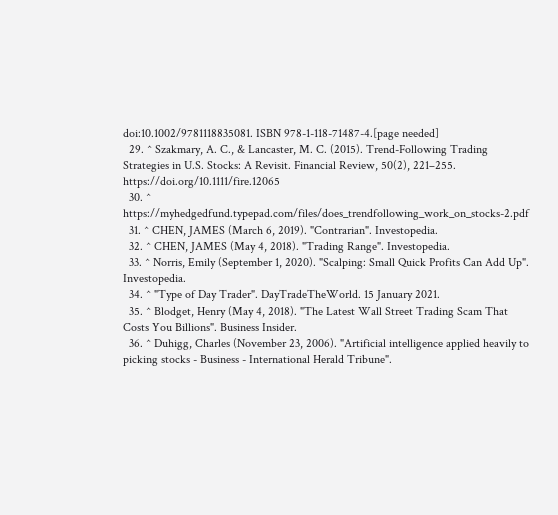doi:10.1002/9781118835081. ISBN 978-1-118-71487-4.[page needed]
  29. ^ Szakmary, A. C., & Lancaster, M. C. (2015). Trend-Following Trading Strategies in U.S. Stocks: A Revisit. Financial Review, 50(2), 221–255. https://doi.org/10.1111/fire.12065
  30. ^ https://myhedgedfund.typepad.com/files/does_trendfollowing_work_on_stocks-2.pdf
  31. ^ CHEN, JAMES (March 6, 2019). "Contrarian". Investopedia.
  32. ^ CHEN, JAMES (May 4, 2018). "Trading Range". Investopedia.
  33. ^ Norris, Emily (September 1, 2020). "Scalping: Small Quick Profits Can Add Up". Investopedia.
  34. ^ "Type of Day Trader". DayTradeTheWorld. 15 January 2021.
  35. ^ Blodget, Henry (May 4, 2018). "The Latest Wall Street Trading Scam That Costs You Billions". Business Insider.
  36. ^ Duhigg, Charles (November 23, 2006). "Artificial intelligence applied heavily to picking stocks - Business - International Herald Tribune".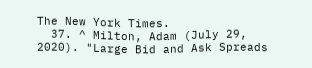The New York Times.
  37. ^ Milton, Adam (July 29, 2020). "Large Bid and Ask Spreads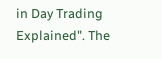in Day Trading Explained". The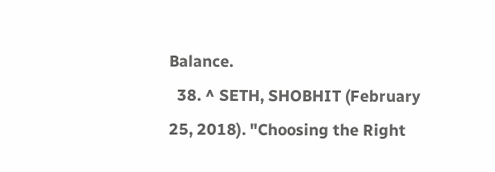Balance.
  38. ^ SETH, SHOBHIT (February 25, 2018). "Choosing the Right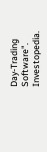Day-Trading Software". Investopedia.